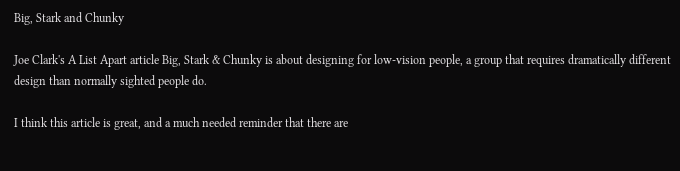Big, Stark and Chunky

Joe Clark's A List Apart article Big, Stark & Chunky is about designing for low-vision people, a group that requires dramatically different design than normally sighted people do.

I think this article is great, and a much needed reminder that there are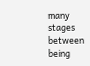many stages between being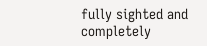fully sighted and completely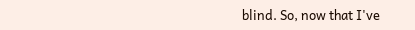blind. So, now that I've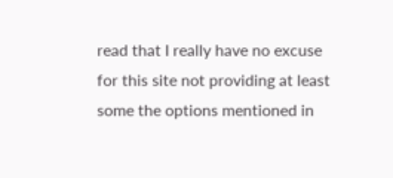read that I really have no excuse for this site not providing at least some the options mentioned in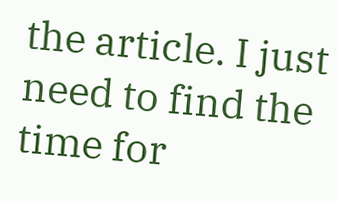the article. I just need to find the time for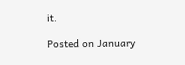it.

Posted on January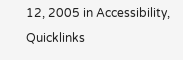12, 2005 in Accessibility, Quicklinks